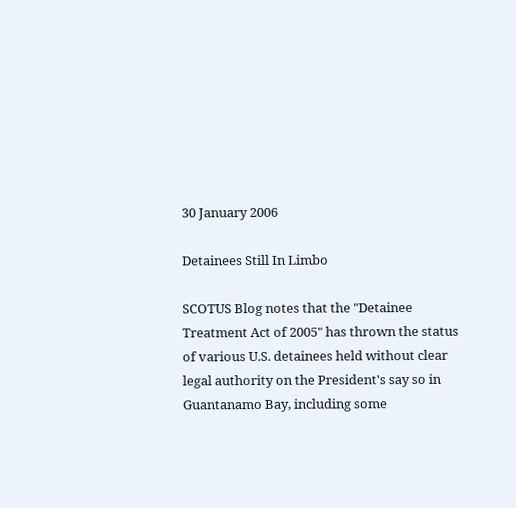30 January 2006

Detainees Still In Limbo

SCOTUS Blog notes that the "Detainee Treatment Act of 2005" has thrown the status of various U.S. detainees held without clear legal authority on the President's say so in Guantanamo Bay, including some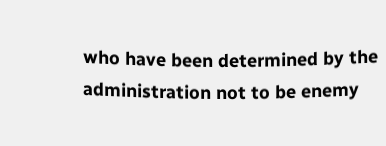who have been determined by the administration not to be enemy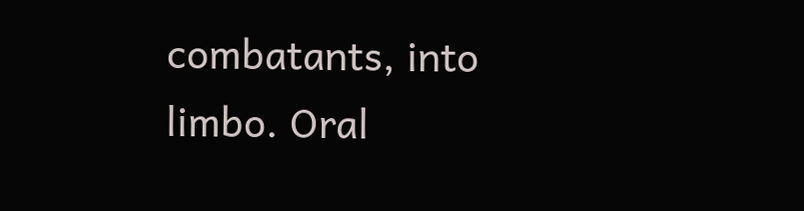combatants, into limbo. Oral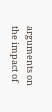arguments on the impact of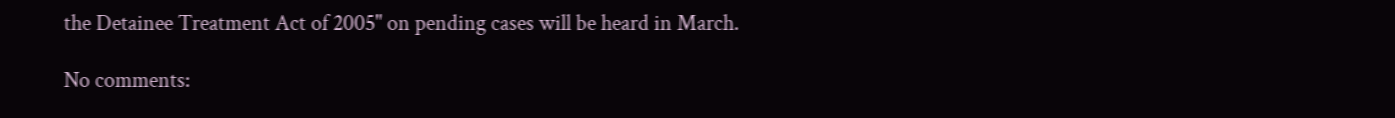the Detainee Treatment Act of 2005" on pending cases will be heard in March.

No comments: